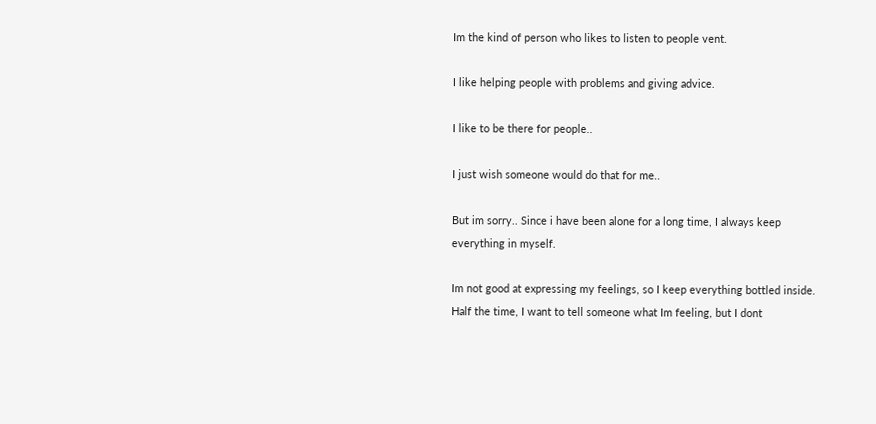Im the kind of person who likes to listen to people vent.

I like helping people with problems and giving advice.

I like to be there for people..

I just wish someone would do that for me..

But im sorry.. Since i have been alone for a long time, I always keep everything in myself.

Im not good at expressing my feelings, so I keep everything bottled inside. Half the time, I want to tell someone what Im feeling, but I dont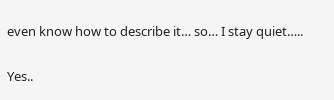even know how to describe it… so… I stay quiet…..

Yes..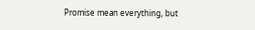Promise mean everything, but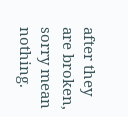after they are broken, sorry mean nothing.